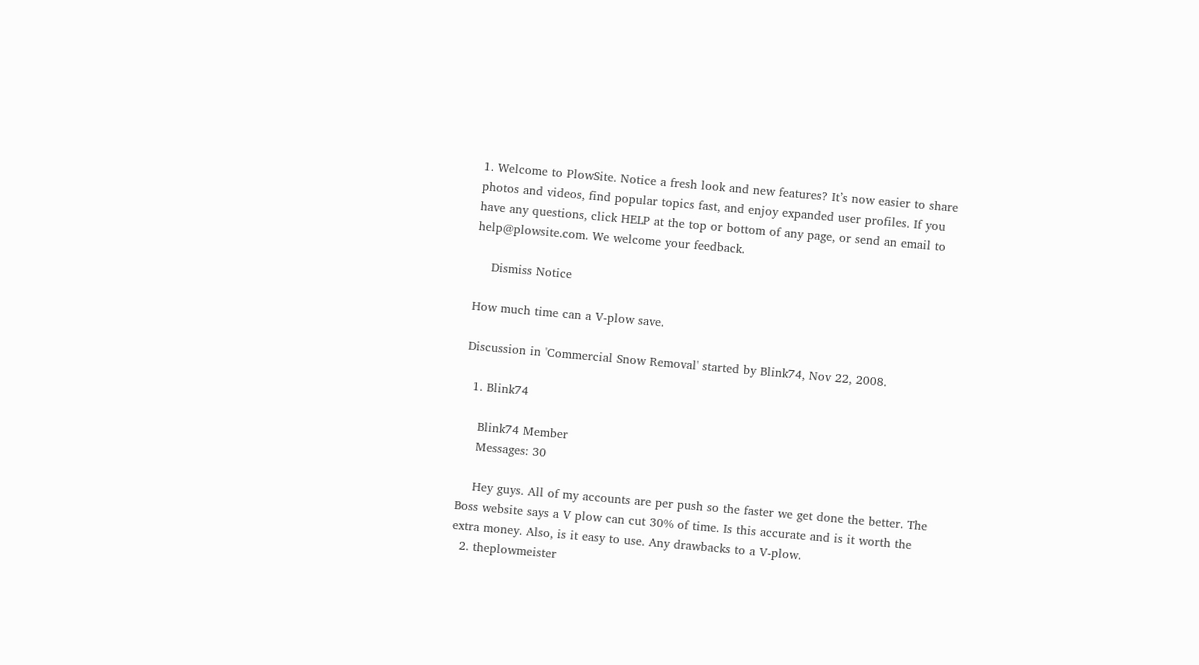1. Welcome to PlowSite. Notice a fresh look and new features? It’s now easier to share photos and videos, find popular topics fast, and enjoy expanded user profiles. If you have any questions, click HELP at the top or bottom of any page, or send an email to help@plowsite.com. We welcome your feedback.

    Dismiss Notice

How much time can a V-plow save.

Discussion in 'Commercial Snow Removal' started by Blink74, Nov 22, 2008.

  1. Blink74

    Blink74 Member
    Messages: 30

    Hey guys. All of my accounts are per push so the faster we get done the better. The Boss website says a V plow can cut 30% of time. Is this accurate and is it worth the extra money. Also, is it easy to use. Any drawbacks to a V-plow.
  2. theplowmeister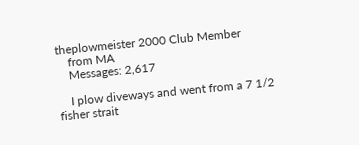theplowmeister 2000 Club Member
    from MA
    Messages: 2,617

    I plow diveways and went from a 7 1/2 fisher strait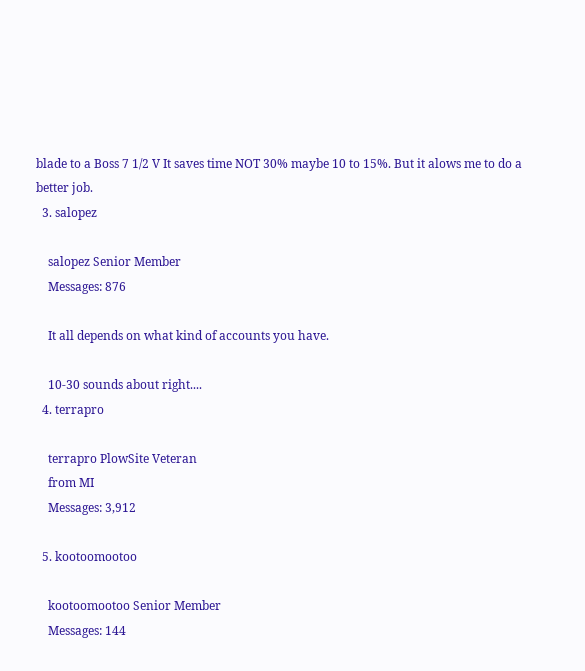blade to a Boss 7 1/2 V It saves time NOT 30% maybe 10 to 15%. But it alows me to do a better job.
  3. salopez

    salopez Senior Member
    Messages: 876

    It all depends on what kind of accounts you have.

    10-30 sounds about right....
  4. terrapro

    terrapro PlowSite Veteran
    from MI
    Messages: 3,912

  5. kootoomootoo

    kootoomootoo Senior Member
    Messages: 144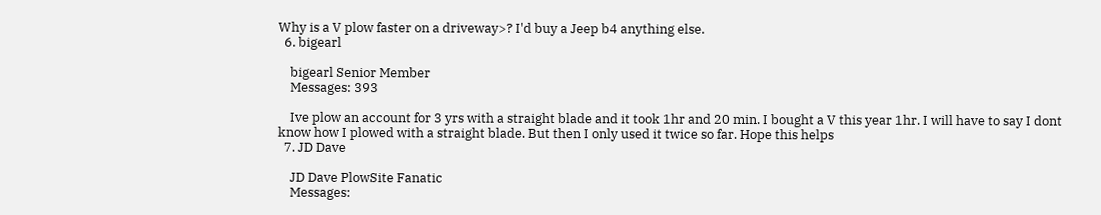Why is a V plow faster on a driveway>? I'd buy a Jeep b4 anything else.
  6. bigearl

    bigearl Senior Member
    Messages: 393

    Ive plow an account for 3 yrs with a straight blade and it took 1hr and 20 min. I bought a V this year 1hr. I will have to say I dont know how I plowed with a straight blade. But then I only used it twice so far. Hope this helps
  7. JD Dave

    JD Dave PlowSite Fanatic
    Messages: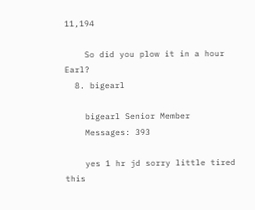11,194

    So did you plow it in a hour Earl?
  8. bigearl

    bigearl Senior Member
    Messages: 393

    yes 1 hr jd sorry little tired this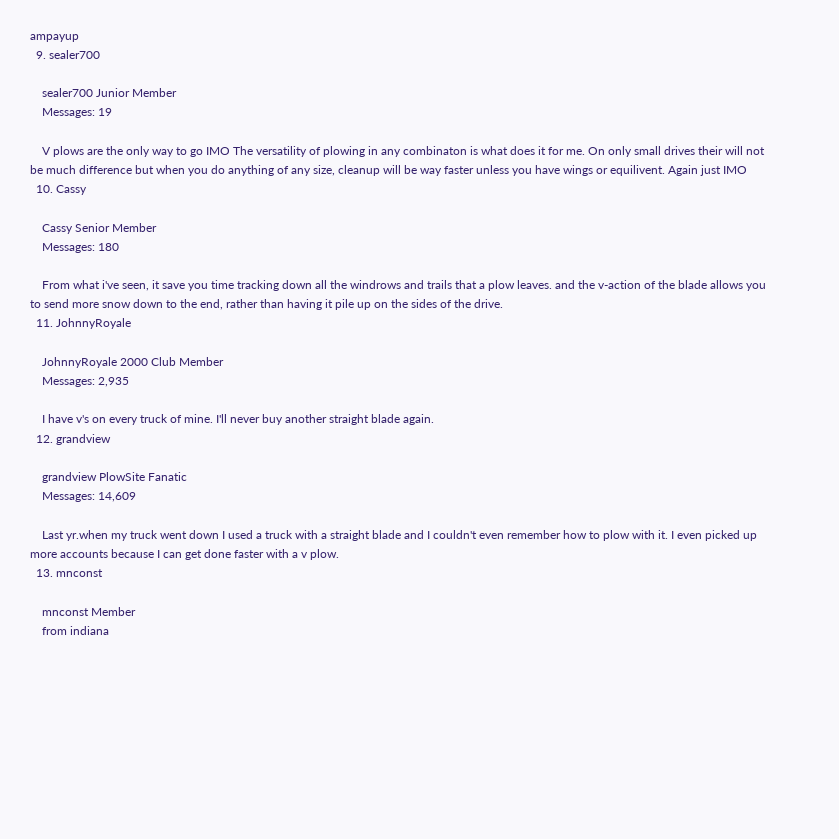ampayup
  9. sealer700

    sealer700 Junior Member
    Messages: 19

    V plows are the only way to go IMO The versatility of plowing in any combinaton is what does it for me. On only small drives their will not be much difference but when you do anything of any size, cleanup will be way faster unless you have wings or equilivent. Again just IMO
  10. Cassy

    Cassy Senior Member
    Messages: 180

    From what i've seen, it save you time tracking down all the windrows and trails that a plow leaves. and the v-action of the blade allows you to send more snow down to the end, rather than having it pile up on the sides of the drive.
  11. JohnnyRoyale

    JohnnyRoyale 2000 Club Member
    Messages: 2,935

    I have v's on every truck of mine. I'll never buy another straight blade again.
  12. grandview

    grandview PlowSite Fanatic
    Messages: 14,609

    Last yr.when my truck went down I used a truck with a straight blade and I couldn't even remember how to plow with it. I even picked up more accounts because I can get done faster with a v plow.
  13. mnconst

    mnconst Member
    from indiana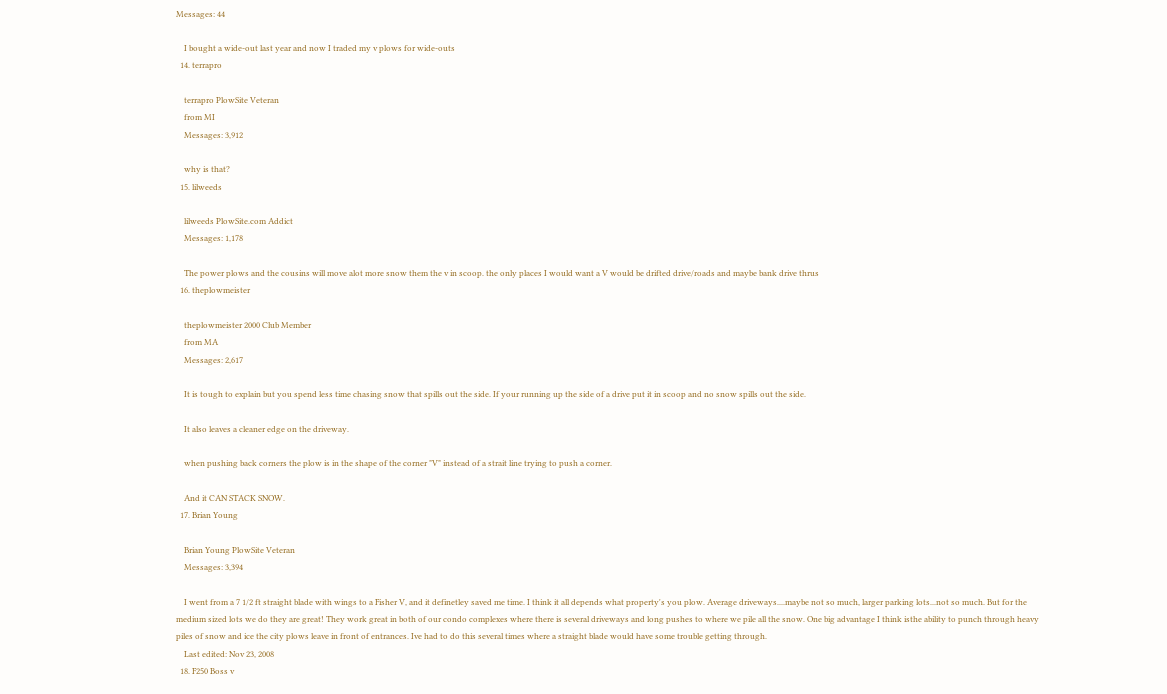Messages: 44

    I bought a wide-out last year and now I traded my v plows for wide-outs
  14. terrapro

    terrapro PlowSite Veteran
    from MI
    Messages: 3,912

    why is that?
  15. lilweeds

    lilweeds PlowSite.com Addict
    Messages: 1,178

    The power plows and the cousins will move alot more snow them the v in scoop. the only places I would want a V would be drifted drive/roads and maybe bank drive thrus
  16. theplowmeister

    theplowmeister 2000 Club Member
    from MA
    Messages: 2,617

    It is tough to explain but you spend less time chasing snow that spills out the side. If your running up the side of a drive put it in scoop and no snow spills out the side.

    It also leaves a cleaner edge on the driveway.

    when pushing back corners the plow is in the shape of the corner "V" instead of a strait line trying to push a corner.

    And it CAN STACK SNOW.
  17. Brian Young

    Brian Young PlowSite Veteran
    Messages: 3,394

    I went from a 7 1/2 ft straight blade with wings to a Fisher V, and it definetley saved me time. I think it all depends what property's you plow. Average driveways....maybe not so much, larger parking lots...not so much. But for the medium sized lots we do they are great! They work great in both of our condo complexes where there is several driveways and long pushes to where we pile all the snow. One big advantage I think isthe ability to punch through heavy piles of snow and ice the city plows leave in front of entrances. Ive had to do this several times where a straight blade would have some trouble getting through.
    Last edited: Nov 23, 2008
  18. F250 Boss v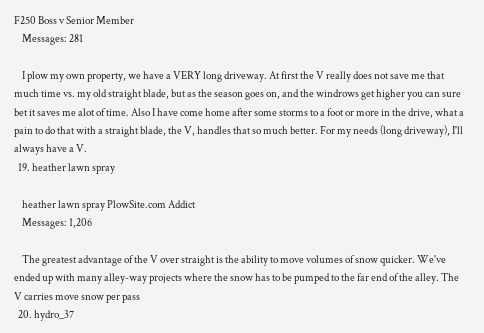F250 Boss v Senior Member
    Messages: 281

    I plow my own property, we have a VERY long driveway. At first the V really does not save me that much time vs. my old straight blade, but as the season goes on, and the windrows get higher you can sure bet it saves me alot of time. Also I have come home after some storms to a foot or more in the drive, what a pain to do that with a straight blade, the V, handles that so much better. For my needs (long driveway), I'll always have a V.
  19. heather lawn spray

    heather lawn spray PlowSite.com Addict
    Messages: 1,206

    The greatest advantage of the V over straight is the ability to move volumes of snow quicker. We've ended up with many alley-way projects where the snow has to be pumped to the far end of the alley. The V carries move snow per pass
  20. hydro_37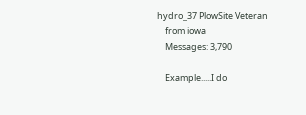hydro_37 PlowSite Veteran
    from iowa
    Messages: 3,790

    Example.....I do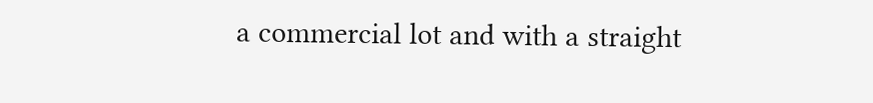a commercial lot and with a straight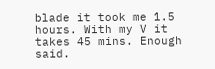blade it took me 1.5 hours. With my V it takes 45 mins. Enough said.